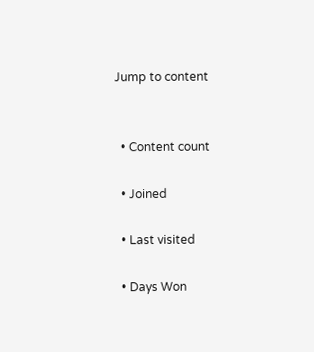Jump to content


  • Content count

  • Joined

  • Last visited

  • Days Won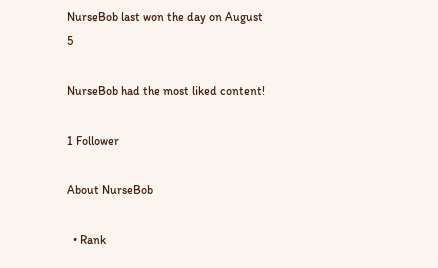NurseBob last won the day on August 5

NurseBob had the most liked content!

1 Follower

About NurseBob

  • Rank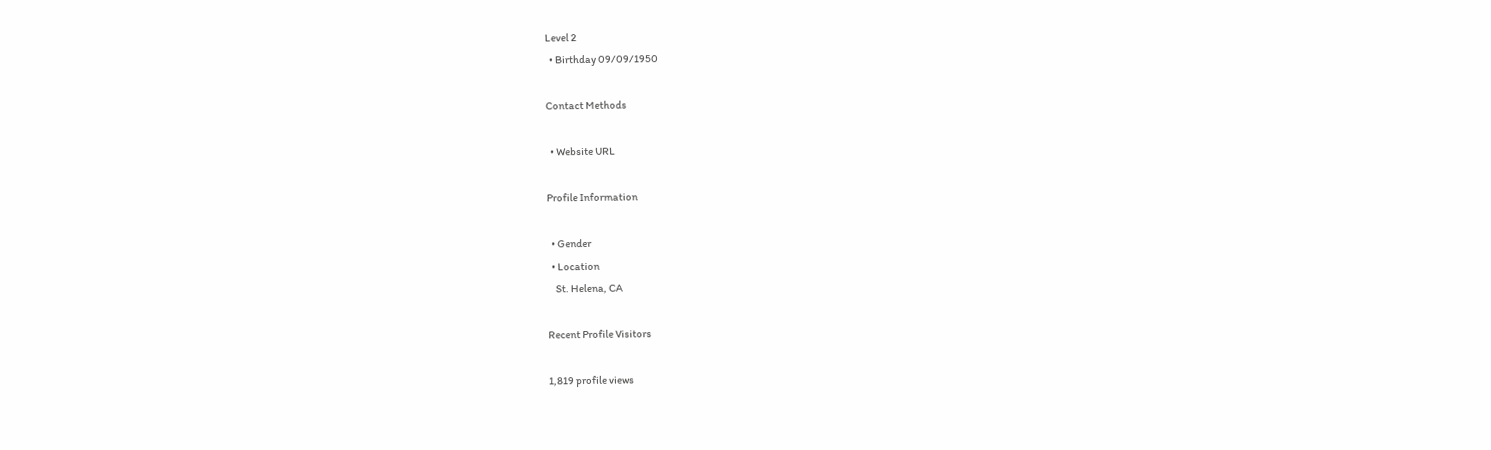Level 2
  • Birthday 09/09/1950

Contact Methods

  • Website URL

Profile Information

  • Gender
  • Location
    St. Helena, CA

Recent Profile Visitors

1,819 profile views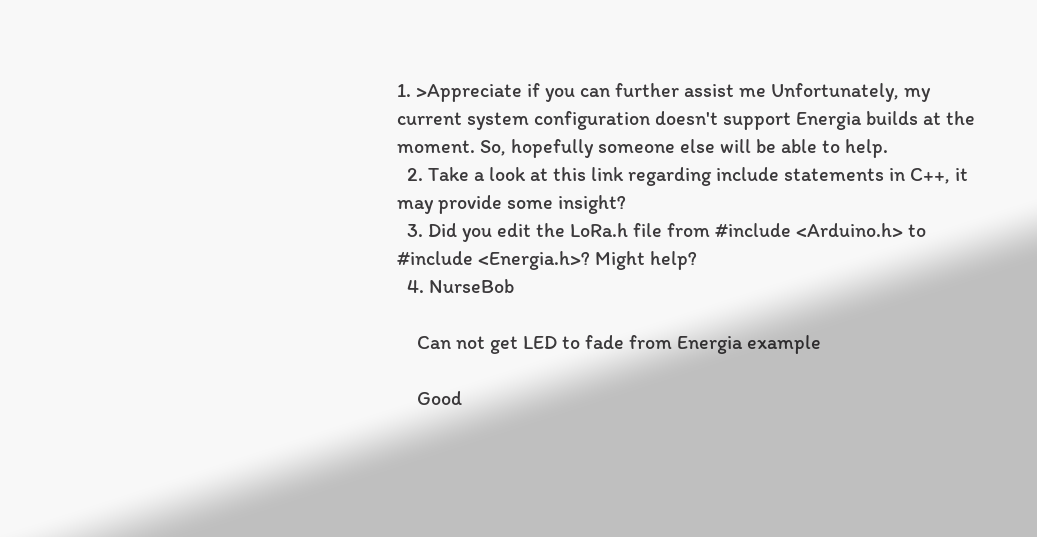1. >Appreciate if you can further assist me Unfortunately, my current system configuration doesn't support Energia builds at the moment. So, hopefully someone else will be able to help.
  2. Take a look at this link regarding include statements in C++, it may provide some insight?
  3. Did you edit the LoRa.h file from #include <Arduino.h> to #include <Energia.h>? Might help?
  4. NurseBob

    Can not get LED to fade from Energia example

    Good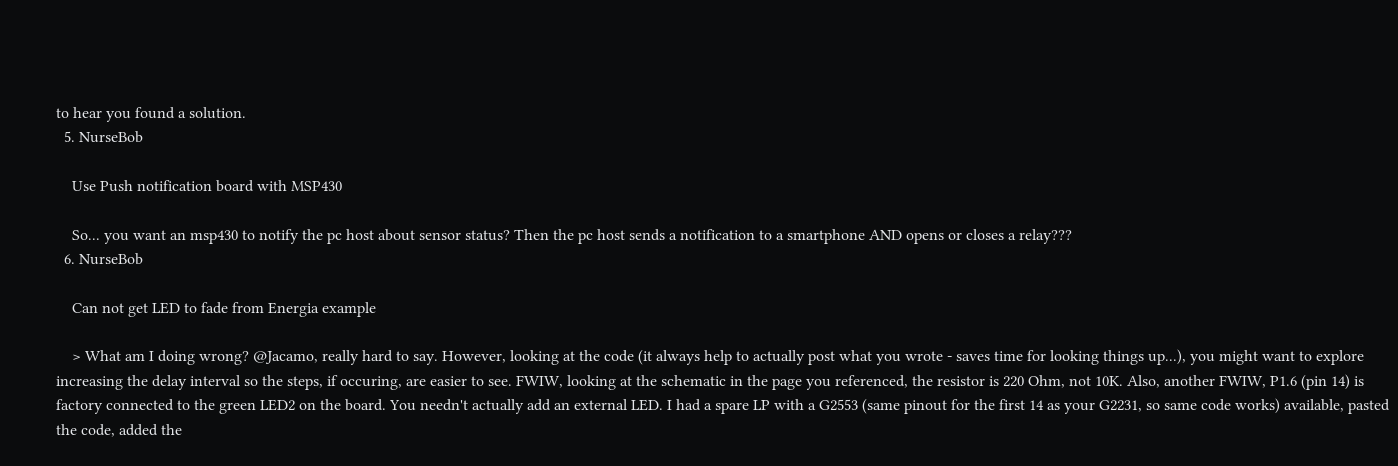to hear you found a solution.
  5. NurseBob

    Use Push notification board with MSP430

    So... you want an msp430 to notify the pc host about sensor status? Then the pc host sends a notification to a smartphone AND opens or closes a relay???
  6. NurseBob

    Can not get LED to fade from Energia example

    > What am I doing wrong? @Jacamo, really hard to say. However, looking at the code (it always help to actually post what you wrote - saves time for looking things up...), you might want to explore increasing the delay interval so the steps, if occuring, are easier to see. FWIW, looking at the schematic in the page you referenced, the resistor is 220 Ohm, not 10K. Also, another FWIW, P1.6 (pin 14) is factory connected to the green LED2 on the board. You needn't actually add an external LED. I had a spare LP with a G2553 (same pinout for the first 14 as your G2231, so same code works) available, pasted the code, added the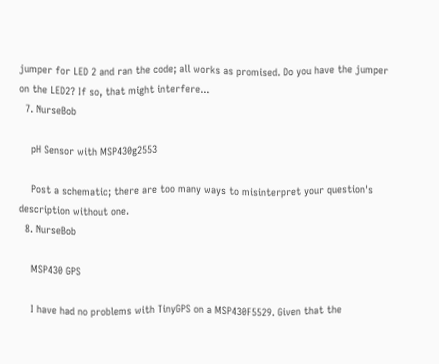jumper for LED 2 and ran the code; all works as promised. Do you have the jumper on the LED2? If so, that might interfere...
  7. NurseBob

    pH Sensor with MSP430g2553

    Post a schematic; there are too many ways to misinterpret your question's description without one.
  8. NurseBob

    MSP430 GPS

    I have had no problems with TinyGPS on a MSP430F5529. Given that the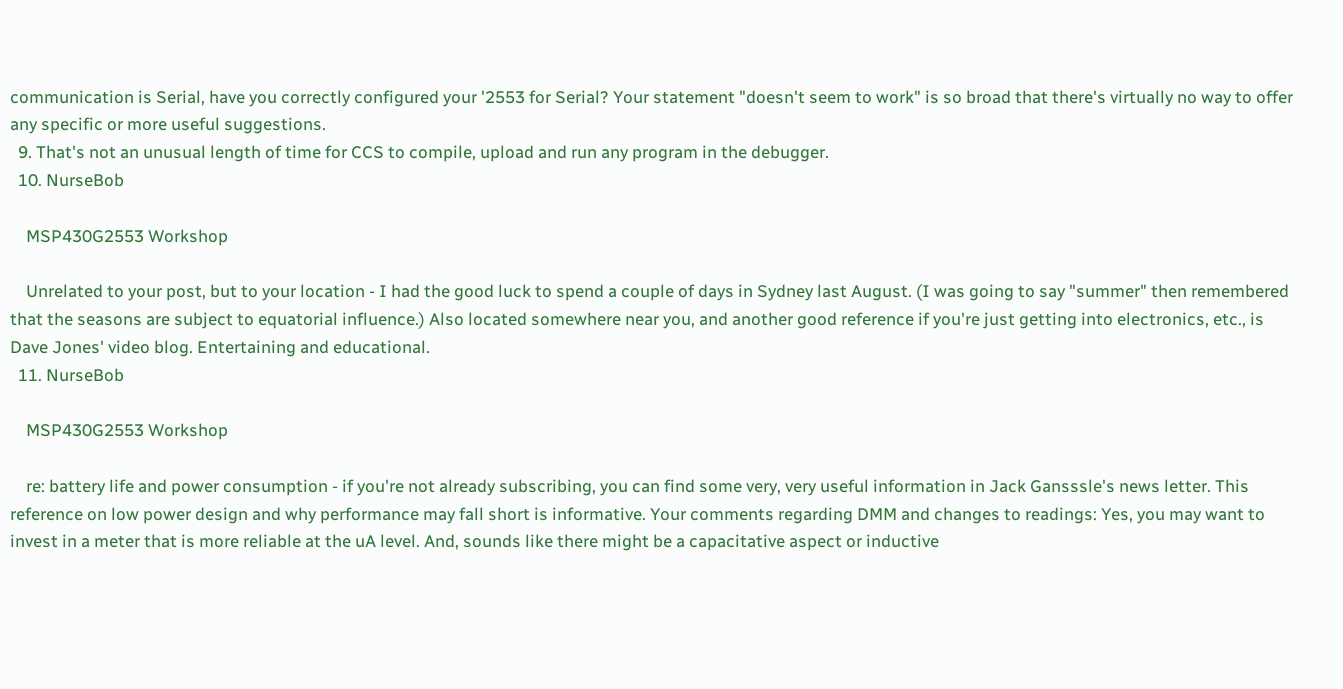communication is Serial, have you correctly configured your '2553 for Serial? Your statement "doesn't seem to work" is so broad that there's virtually no way to offer any specific or more useful suggestions.
  9. That's not an unusual length of time for CCS to compile, upload and run any program in the debugger.
  10. NurseBob

    MSP430G2553 Workshop

    Unrelated to your post, but to your location - I had the good luck to spend a couple of days in Sydney last August. (I was going to say "summer" then remembered that the seasons are subject to equatorial influence.) Also located somewhere near you, and another good reference if you're just getting into electronics, etc., is Dave Jones' video blog. Entertaining and educational.
  11. NurseBob

    MSP430G2553 Workshop

    re: battery life and power consumption - if you're not already subscribing, you can find some very, very useful information in Jack Gansssle's news letter. This reference on low power design and why performance may fall short is informative. Your comments regarding DMM and changes to readings: Yes, you may want to invest in a meter that is more reliable at the uA level. And, sounds like there might be a capacitative aspect or inductive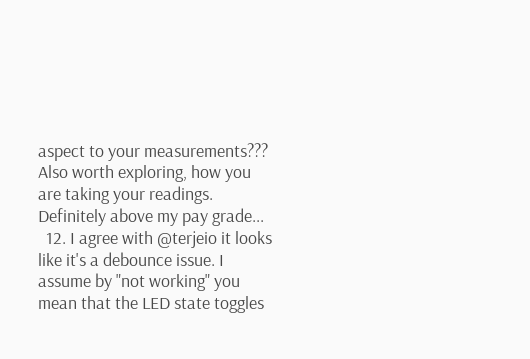aspect to your measurements??? Also worth exploring, how you are taking your readings. Definitely above my pay grade...
  12. I agree with @terjeio it looks like it's a debounce issue. I assume by "not working" you mean that the LED state toggles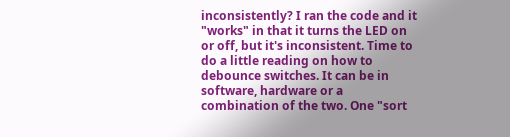inconsistently? I ran the code and it "works" in that it turns the LED on or off, but it's inconsistent. Time to do a little reading on how to debounce switches. It can be in software, hardware or a combination of the two. One "sort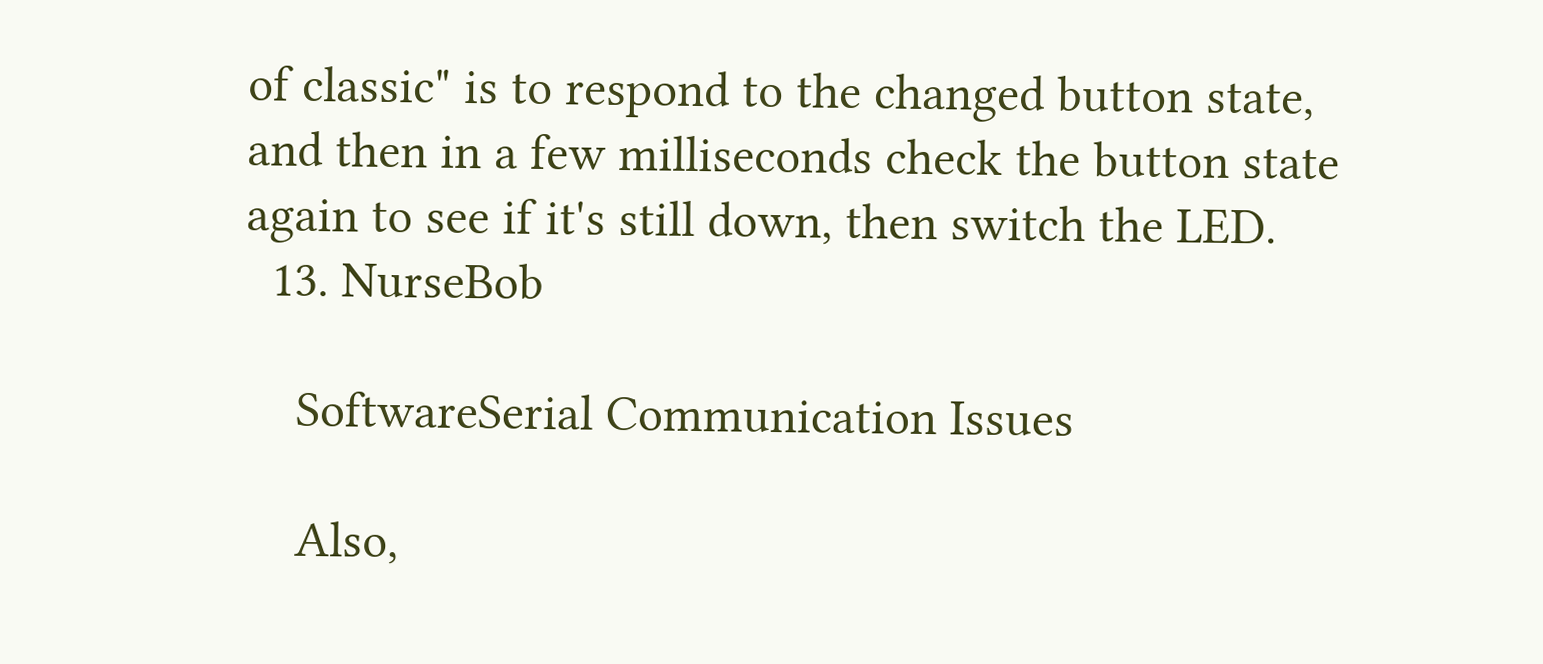of classic" is to respond to the changed button state, and then in a few milliseconds check the button state again to see if it's still down, then switch the LED.
  13. NurseBob

    SoftwareSerial Communication Issues

    Also,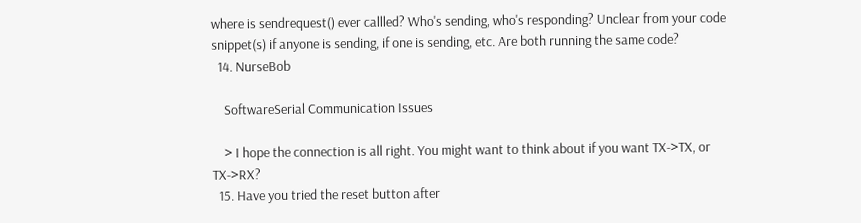where is sendrequest() ever callled? Who's sending, who's responding? Unclear from your code snippet(s) if anyone is sending, if one is sending, etc. Are both running the same code?
  14. NurseBob

    SoftwareSerial Communication Issues

    > I hope the connection is all right. You might want to think about if you want TX->TX, or TX->RX?
  15. Have you tried the reset button after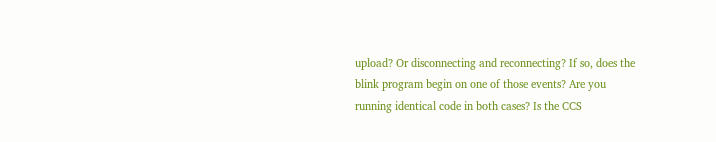upload? Or disconnecting and reconnecting? If so, does the blink program begin on one of those events? Are you running identical code in both cases? Is the CCS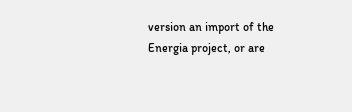version an import of the Energia project, or are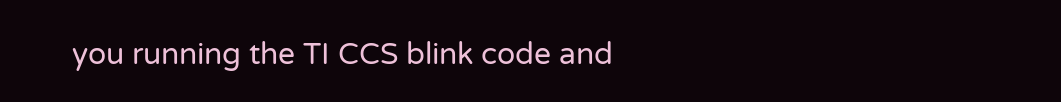you running the TI CCS blink code and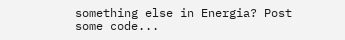something else in Energia? Post some code...